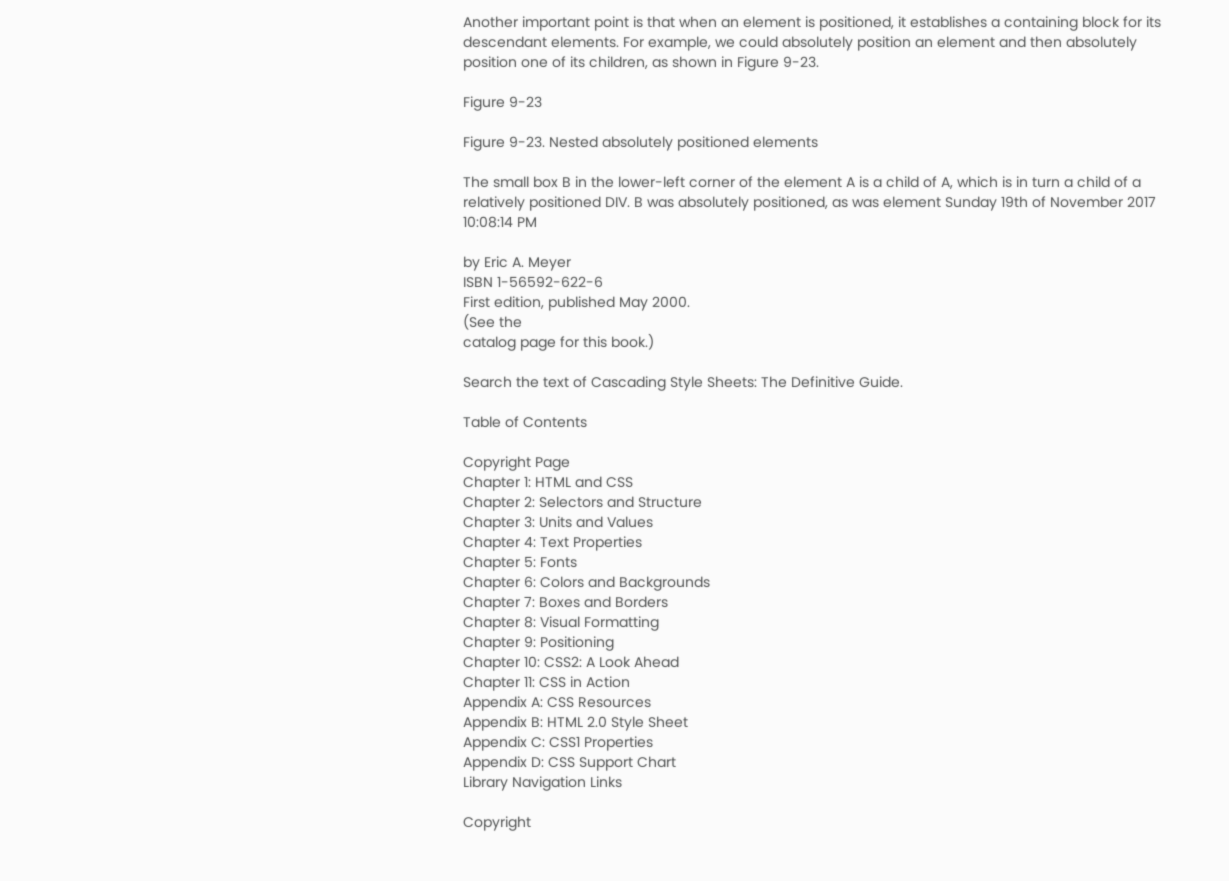Another important point is that when an element is positioned, it establishes a containing block for its descendant elements. For example, we could absolutely position an element and then absolutely position one of its children, as shown in Figure 9-23.

Figure 9-23

Figure 9-23. Nested absolutely positioned elements

The small box B in the lower-left corner of the element A is a child of A, which is in turn a child of a relatively positioned DIV. B was absolutely positioned, as was element Sunday 19th of November 2017 10:08:14 PM

by Eric A. Meyer
ISBN 1-56592-622-6
First edition, published May 2000.
(See the
catalog page for this book.)

Search the text of Cascading Style Sheets: The Definitive Guide.

Table of Contents

Copyright Page
Chapter 1: HTML and CSS
Chapter 2: Selectors and Structure
Chapter 3: Units and Values
Chapter 4: Text Properties
Chapter 5: Fonts
Chapter 6: Colors and Backgrounds
Chapter 7: Boxes and Borders
Chapter 8: Visual Formatting
Chapter 9: Positioning
Chapter 10: CSS2: A Look Ahead
Chapter 11: CSS in Action
Appendix A: CSS Resources
Appendix B: HTML 2.0 Style Sheet
Appendix C: CSS1 Properties
Appendix D: CSS Support Chart
Library Navigation Links

Copyright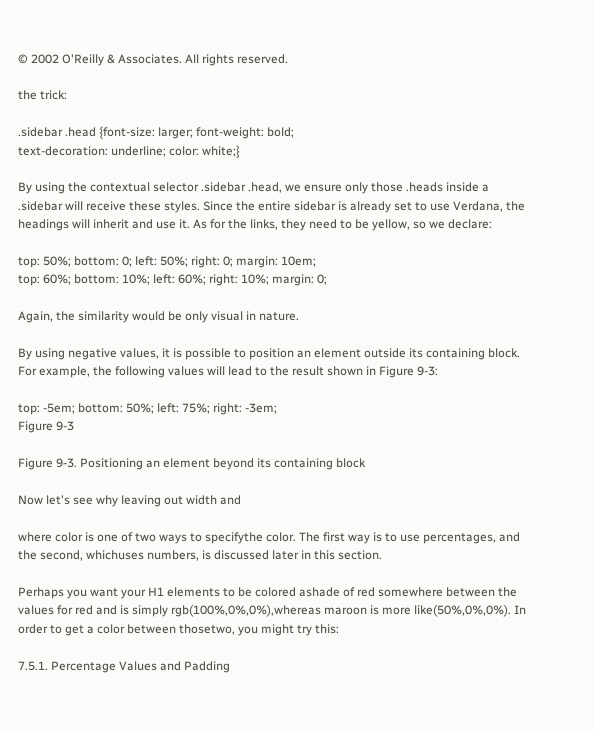© 2002 O'Reilly & Associates. All rights reserved.

the trick:

.sidebar .head {font-size: larger; font-weight: bold;
text-decoration: underline; color: white;}

By using the contextual selector .sidebar .head, we ensure only those .heads inside a .sidebar will receive these styles. Since the entire sidebar is already set to use Verdana, the headings will inherit and use it. As for the links, they need to be yellow, so we declare:

top: 50%; bottom: 0; left: 50%; right: 0; margin: 10em;
top: 60%; bottom: 10%; left: 60%; right: 10%; margin: 0;

Again, the similarity would be only visual in nature.

By using negative values, it is possible to position an element outside its containing block. For example, the following values will lead to the result shown in Figure 9-3:

top: -5em; bottom: 50%; left: 75%; right: -3em;
Figure 9-3

Figure 9-3. Positioning an element beyond its containing block

Now let's see why leaving out width and

where color is one of two ways to specifythe color. The first way is to use percentages, and the second, whichuses numbers, is discussed later in this section.

Perhaps you want your H1 elements to be colored ashade of red somewhere between the values for red and is simply rgb(100%,0%,0%),whereas maroon is more like(50%,0%,0%). In order to get a color between thosetwo, you might try this:

7.5.1. Percentage Values and Padding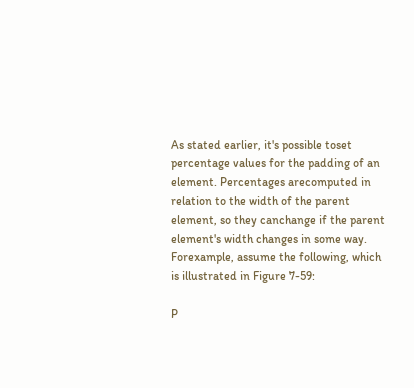As stated earlier, it's possible toset percentage values for the padding of an element. Percentages arecomputed in relation to the width of the parent element, so they canchange if the parent element's width changes in some way. Forexample, assume the following, which is illustrated in Figure 7-59:

P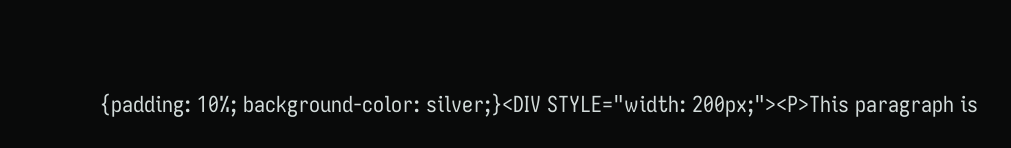{padding: 10%; background-color: silver;}<DIV STYLE="width: 200px;"><P>This paragraph is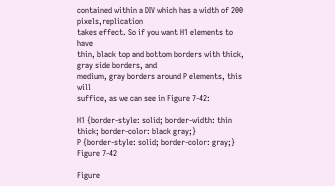contained within a DIV which has a width of 200 pixels,replication
takes effect. So if you want H1 elements to have
thin, black top and bottom borders with thick, gray side borders, and
medium, gray borders around P elements, this will
suffice, as we can see in Figure 7-42:

H1 {border-style: solid; border-width: thin thick; border-color: black gray;}
P {border-style: solid; border-color: gray;}
Figure 7-42

Figure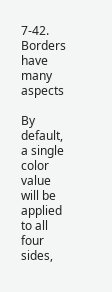7-42. Borders have many aspects

By default, a single color value will be applied to all four sides,